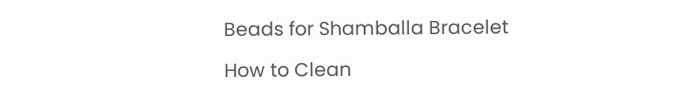Beads for Shamballa Bracelet

How to Clean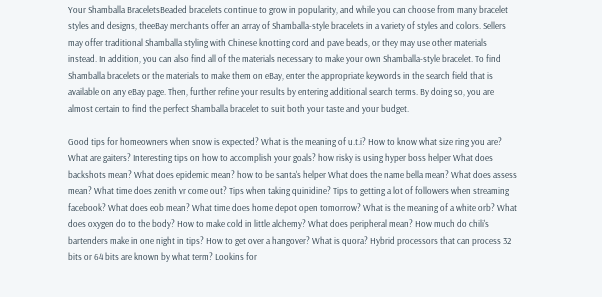Your Shamballa BraceletsBeaded bracelets continue to grow in popularity, and while you can choose from many bracelet styles and designs, theeBay merchants offer an array of Shamballa-style bracelets in a variety of styles and colors. Sellers may offer traditional Shamballa styling with Chinese knotting cord and pave beads, or they may use other materials instead. In addition, you can also find all of the materials necessary to make your own Shamballa-style bracelet. To find Shamballa bracelets or the materials to make them on eBay, enter the appropriate keywords in the search field that is available on any eBay page. Then, further refine your results by entering additional search terms. By doing so, you are almost certain to find the perfect Shamballa bracelet to suit both your taste and your budget.

Good tips for homeowners when snow is expected? What is the meaning of u.t.i? How to know what size ring you are? What are gaiters? Interesting tips on how to accomplish your goals? how risky is using hyper boss helper What does backshots mean? What does epidemic mean? how to be santa's helper What does the name bella mean? What does assess mean? What time does zenith vr come out? Tips when taking quinidine? Tips to getting a lot of followers when streaming facebook? What does eob mean? What time does home depot open tomorrow? What is the meaning of a white orb? What does oxygen do to the body? How to make cold in little alchemy? What does peripheral mean? How much do chili's bartenders make in one night in tips? How to get over a hangover? What is quora? Hybrid processors that can process 32 bits or 64 bits are known by what term? Lookins for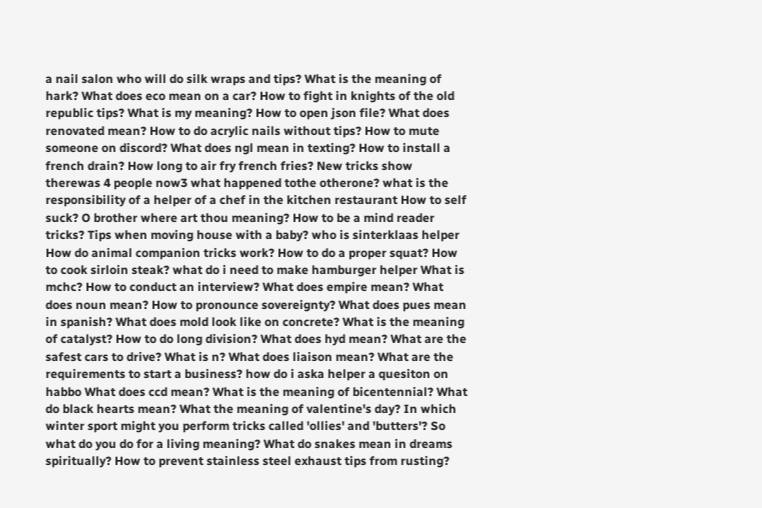a nail salon who will do silk wraps and tips? What is the meaning of hark? What does eco mean on a car? How to fight in knights of the old republic tips? What is my meaning? How to open json file? What does renovated mean? How to do acrylic nails without tips? How to mute someone on discord? What does ngl mean in texting? How to install a french drain? How long to air fry french fries? New tricks show therewas 4 people now3 what happened tothe otherone? what is the responsibility of a helper of a chef in the kitchen restaurant How to self suck? O brother where art thou meaning? How to be a mind reader tricks? Tips when moving house with a baby? who is sinterklaas helper How do animal companion tricks work? How to do a proper squat? How to cook sirloin steak? what do i need to make hamburger helper What is mchc? How to conduct an interview? What does empire mean? What does noun mean? How to pronounce sovereignty? What does pues mean in spanish? What does mold look like on concrete? What is the meaning of catalyst? How to do long division? What does hyd mean? What are the safest cars to drive? What is n? What does liaison mean? What are the requirements to start a business? how do i aska helper a quesiton on habbo What does ccd mean? What is the meaning of bicentennial? What do black hearts mean? What the meaning of valentine's day? In which winter sport might you perform tricks called 'ollies' and 'butters'? So what do you do for a living meaning? What do snakes mean in dreams spiritually? How to prevent stainless steel exhaust tips from rusting?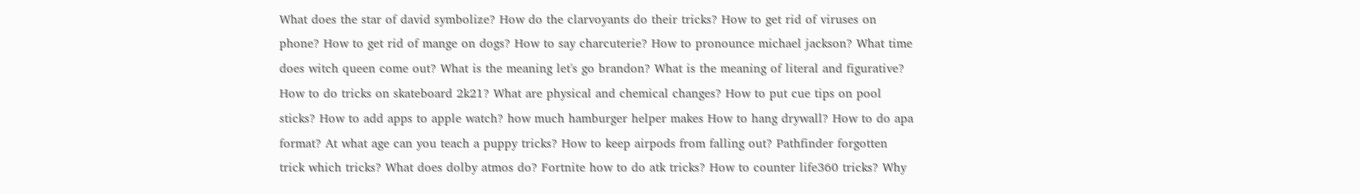What does the star of david symbolize? How do the clarvoyants do their tricks? How to get rid of viruses on phone? How to get rid of mange on dogs? How to say charcuterie? How to pronounce michael jackson? What time does witch queen come out? What is the meaning let's go brandon? What is the meaning of literal and figurative? How to do tricks on skateboard 2k21? What are physical and chemical changes? How to put cue tips on pool sticks? How to add apps to apple watch? how much hamburger helper makes How to hang drywall? How to do apa format? At what age can you teach a puppy tricks? How to keep airpods from falling out? Pathfinder forgotten trick which tricks? What does dolby atmos do? Fortnite how to do atk tricks? How to counter life360 tricks? Why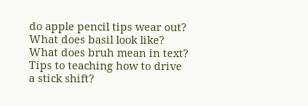do apple pencil tips wear out? What does basil look like? What does bruh mean in text? Tips to teaching how to drive a stick shift?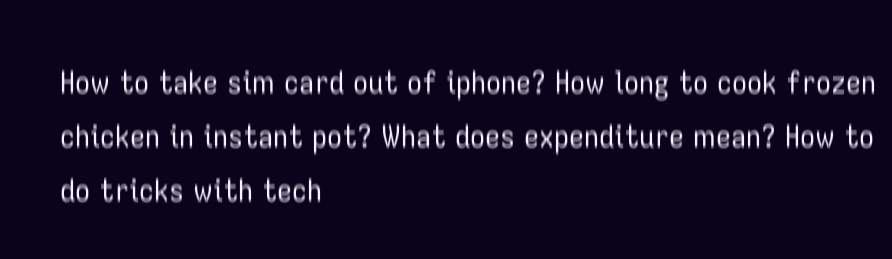How to take sim card out of iphone? How long to cook frozen chicken in instant pot? What does expenditure mean? How to do tricks with tech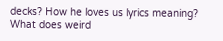decks? How he loves us lyrics meaning? What does weird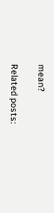mean?

Related posts: